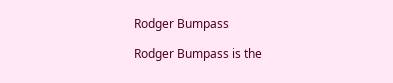Rodger Bumpass

Rodger Bumpass is the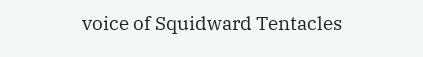voice of Squidward Tentacles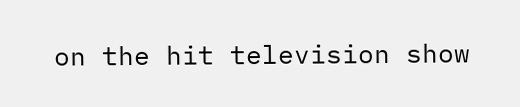on the hit television show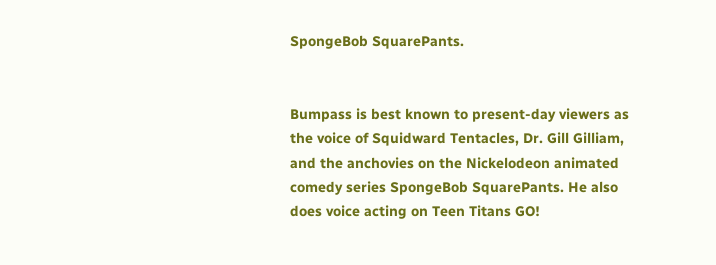SpongeBob SquarePants.


Bumpass is best known to present-day viewers as the voice of Squidward Tentacles, Dr. Gill Gilliam, and the anchovies on the Nickelodeon animated comedy series SpongeBob SquarePants. He also does voice acting on Teen Titans GO!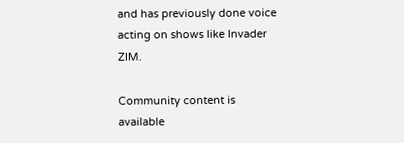and has previously done voice acting on shows like Invader ZIM.

Community content is available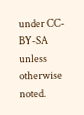under CC-BY-SA unless otherwise noted.